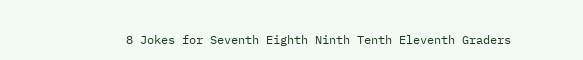8 Jokes for Seventh Eighth Ninth Tenth Eleventh Graders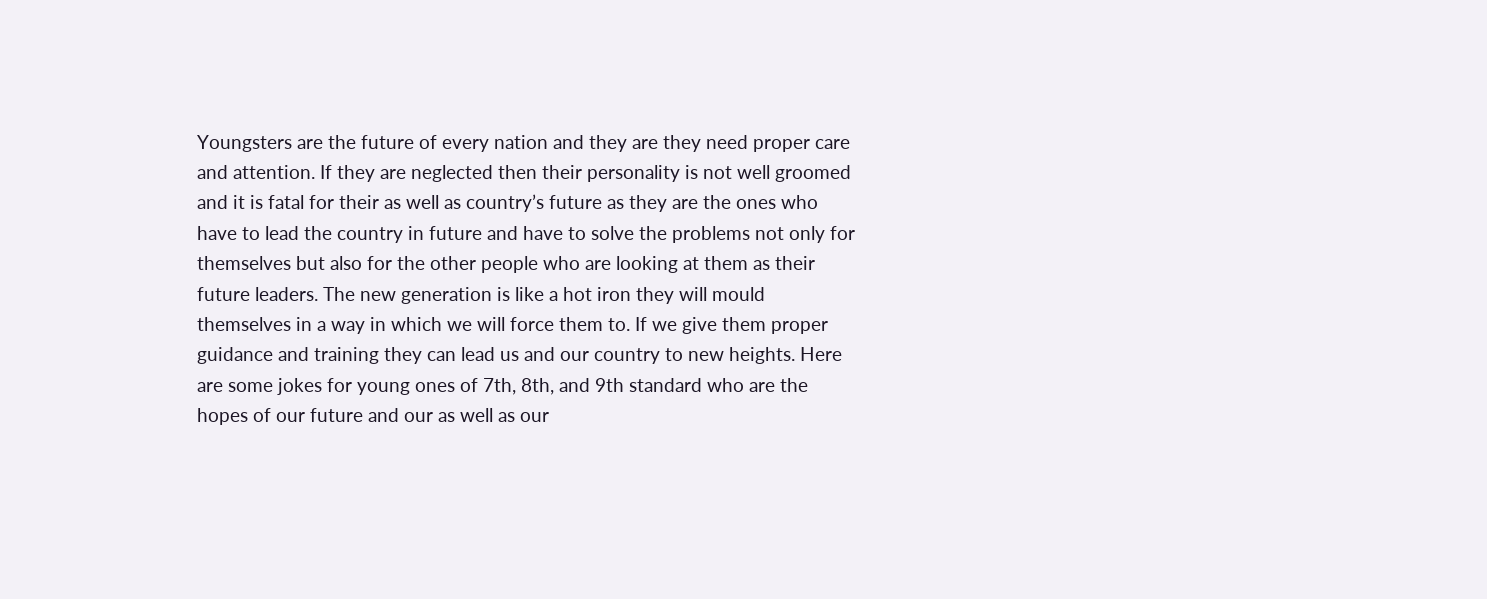Youngsters are the future of every nation and they are they need proper care and attention. If they are neglected then their personality is not well groomed and it is fatal for their as well as country’s future as they are the ones who have to lead the country in future and have to solve the problems not only for themselves but also for the other people who are looking at them as their future leaders. The new generation is like a hot iron they will mould themselves in a way in which we will force them to. If we give them proper guidance and training they can lead us and our country to new heights. Here are some jokes for young ones of 7th, 8th, and 9th standard who are the hopes of our future and our as well as our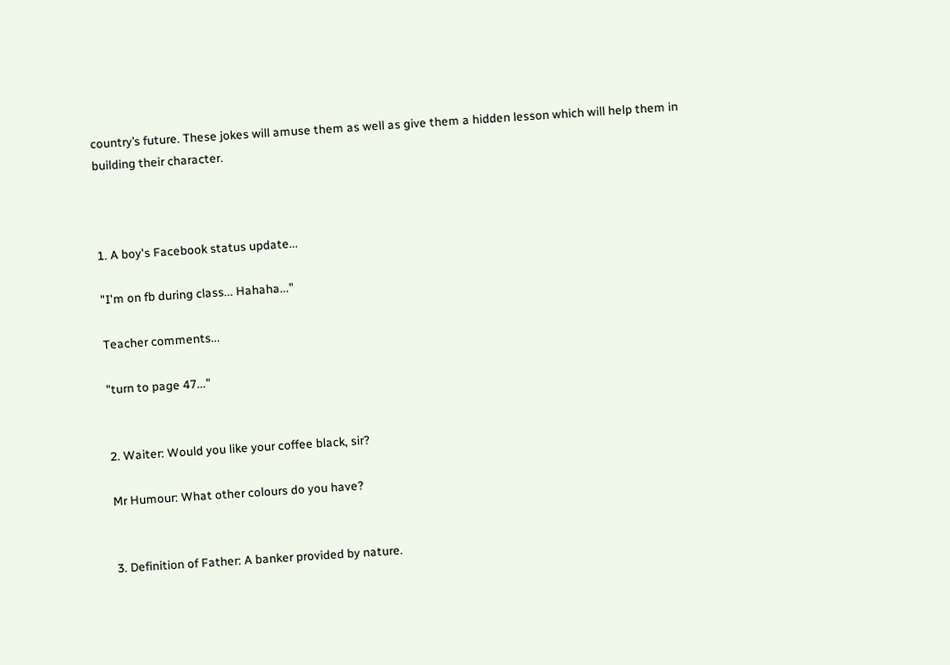country’s future. These jokes will amuse them as well as give them a hidden lesson which will help them in building their character.



1. A boy's Facebook status update...

"I'm on fb during class... Hahaha..."

Teacher comments...

"turn to page 47..."


2. Waiter: Would you like your coffee black, sir?

Mr Humour: What other colours do you have?


3. Definition of Father: A banker provided by nature.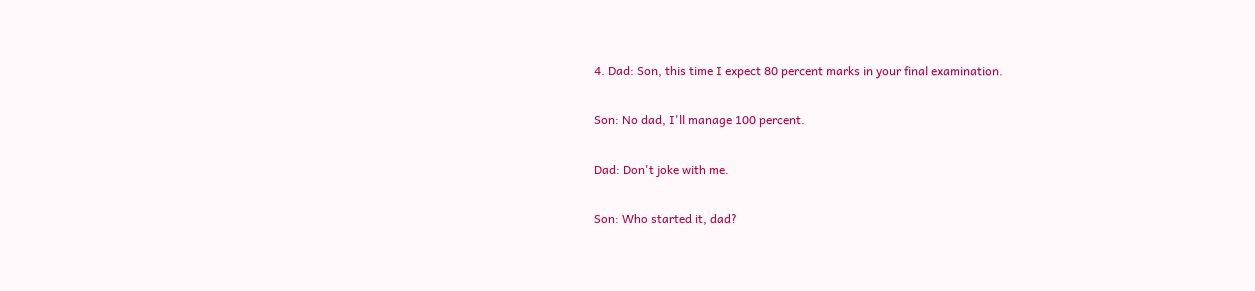4. Dad: Son, this time I expect 80 percent marks in your final examination.

Son: No dad, I'll manage 100 percent.

Dad: Don't joke with me.

Son: Who started it, dad?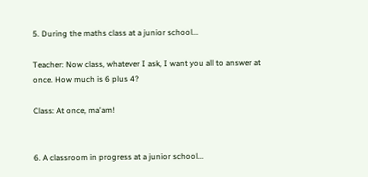5. During the maths class at a junior school...

Teacher: Now class, whatever I ask, I want you all to answer at once. How much is 6 plus 4?

Class: At once, ma'am!


6. A classroom in progress at a junior school...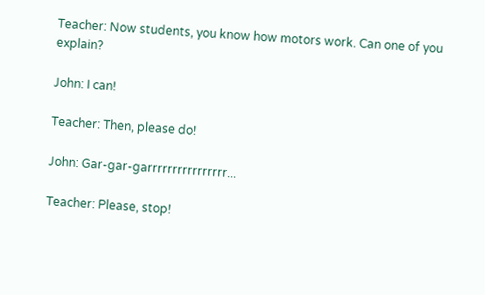Teacher: Now students, you know how motors work. Can one of you explain?

John: I can!

Teacher: Then, please do!

John: Gar-gar-garrrrrrrrrrrrrrrr...

Teacher: Please, stop!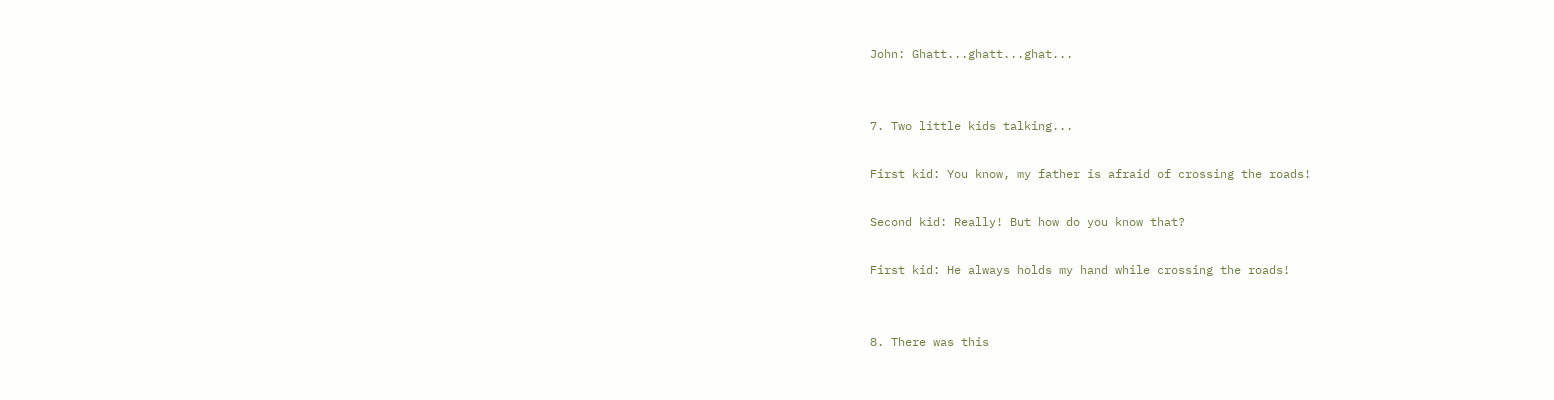John: Ghatt...ghatt...ghat...


7. Two little kids talking...

First kid: You know, my father is afraid of crossing the roads!

Second kid: Really! But how do you know that?

First kid: He always holds my hand while crossing the roads!


8. There was this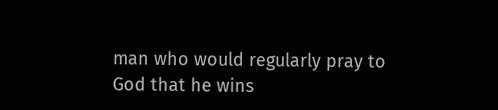man who would regularly pray to God that he wins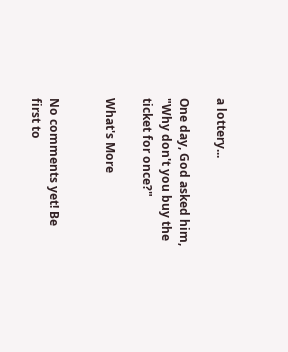a lottery...

One day, God asked him, "Why don't you buy the ticket for once?"

What's More


No comments yet! Be first to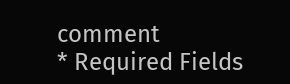comment
* Required Fields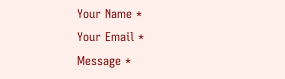Your Name *
Your Email *
Message *